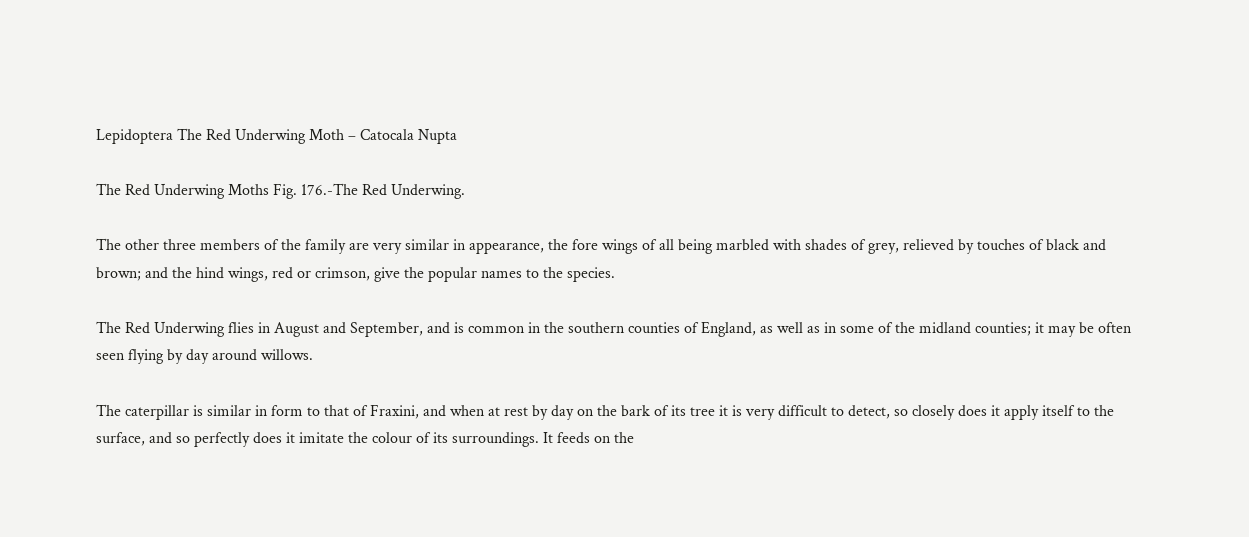Lepidoptera The Red Underwing Moth – Catocala Nupta

The Red Underwing Moths Fig. 176.-The Red Underwing.

The other three members of the family are very similar in appearance, the fore wings of all being marbled with shades of grey, relieved by touches of black and brown; and the hind wings, red or crimson, give the popular names to the species.

The Red Underwing flies in August and September, and is common in the southern counties of England, as well as in some of the midland counties; it may be often seen flying by day around willows.

The caterpillar is similar in form to that of Fraxini, and when at rest by day on the bark of its tree it is very difficult to detect, so closely does it apply itself to the surface, and so perfectly does it imitate the colour of its surroundings. It feeds on the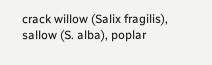crack willow (Salix fragilis), sallow (S. alba), poplar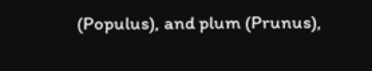(Populus), and plum (Prunus),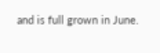and is full grown in June.